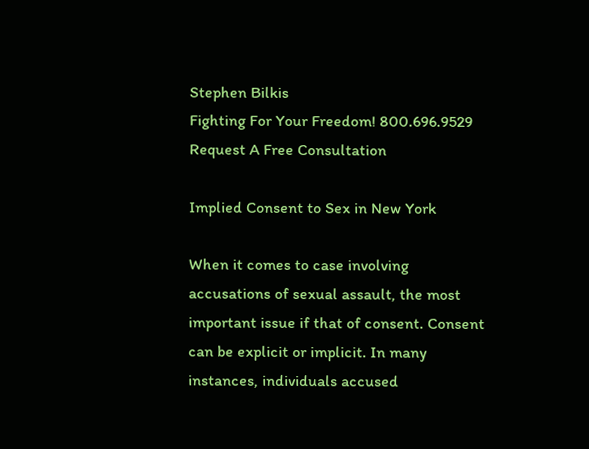Stephen Bilkis
Fighting For Your Freedom! 800.696.9529 Request A Free Consultation

Implied Consent to Sex in New York

When it comes to case involving accusations of sexual assault, the most important issue if that of consent. Consent can be explicit or implicit. In many instances, individuals accused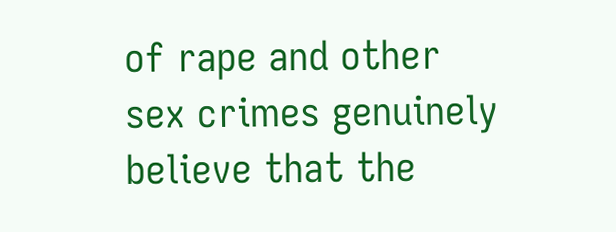of rape and other sex crimes genuinely believe that the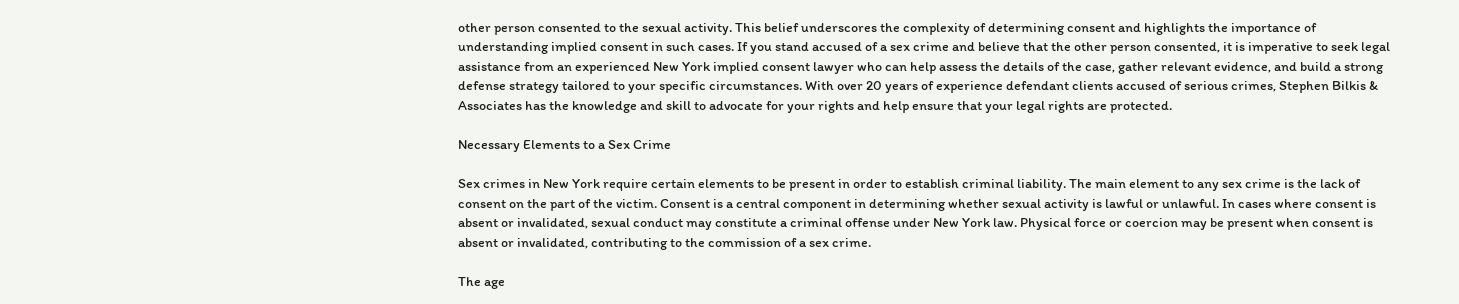other person consented to the sexual activity. This belief underscores the complexity of determining consent and highlights the importance of understanding implied consent in such cases. If you stand accused of a sex crime and believe that the other person consented, it is imperative to seek legal assistance from an experienced New York implied consent lawyer who can help assess the details of the case, gather relevant evidence, and build a strong defense strategy tailored to your specific circumstances. With over 20 years of experience defendant clients accused of serious crimes, Stephen Bilkis & Associates has the knowledge and skill to advocate for your rights and help ensure that your legal rights are protected.

Necessary Elements to a Sex Crime

Sex crimes in New York require certain elements to be present in order to establish criminal liability. The main element to any sex crime is the lack of consent on the part of the victim. Consent is a central component in determining whether sexual activity is lawful or unlawful. In cases where consent is absent or invalidated, sexual conduct may constitute a criminal offense under New York law. Physical force or coercion may be present when consent is absent or invalidated, contributing to the commission of a sex crime.

The age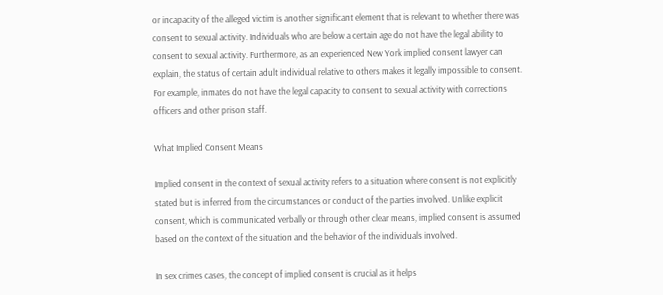or incapacity of the alleged victim is another significant element that is relevant to whether there was consent to sexual activity. Individuals who are below a certain age do not have the legal ability to consent to sexual activity. Furthermore, as an experienced New York implied consent lawyer can explain, the status of certain adult individual relative to others makes it legally impossible to consent. For example, inmates do not have the legal capacity to consent to sexual activity with corrections officers and other prison staff.

What Implied Consent Means

Implied consent in the context of sexual activity refers to a situation where consent is not explicitly stated but is inferred from the circumstances or conduct of the parties involved. Unlike explicit consent, which is communicated verbally or through other clear means, implied consent is assumed based on the context of the situation and the behavior of the individuals involved.

In sex crimes cases, the concept of implied consent is crucial as it helps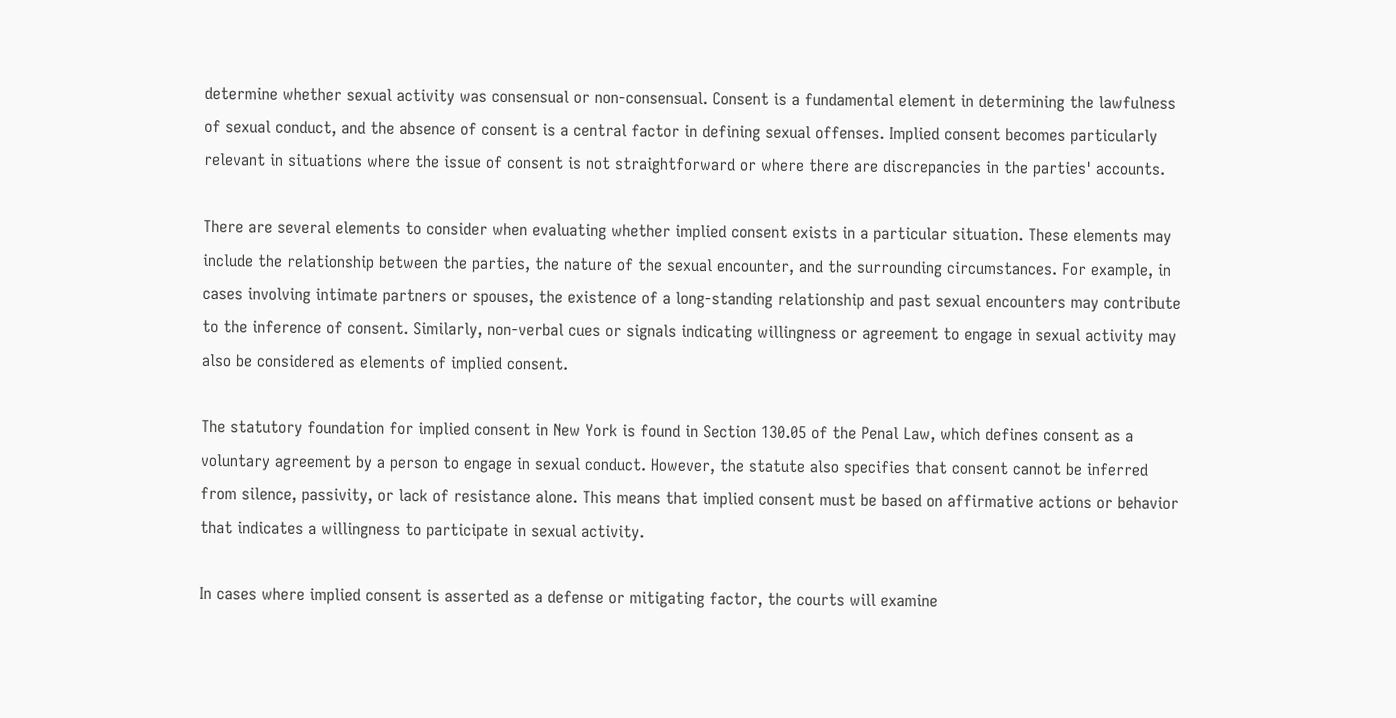determine whether sexual activity was consensual or non-consensual. Consent is a fundamental element in determining the lawfulness of sexual conduct, and the absence of consent is a central factor in defining sexual offenses. Implied consent becomes particularly relevant in situations where the issue of consent is not straightforward or where there are discrepancies in the parties' accounts.

There are several elements to consider when evaluating whether implied consent exists in a particular situation. These elements may include the relationship between the parties, the nature of the sexual encounter, and the surrounding circumstances. For example, in cases involving intimate partners or spouses, the existence of a long-standing relationship and past sexual encounters may contribute to the inference of consent. Similarly, non-verbal cues or signals indicating willingness or agreement to engage in sexual activity may also be considered as elements of implied consent.

The statutory foundation for implied consent in New York is found in Section 130.05 of the Penal Law, which defines consent as a voluntary agreement by a person to engage in sexual conduct. However, the statute also specifies that consent cannot be inferred from silence, passivity, or lack of resistance alone. This means that implied consent must be based on affirmative actions or behavior that indicates a willingness to participate in sexual activity.

In cases where implied consent is asserted as a defense or mitigating factor, the courts will examine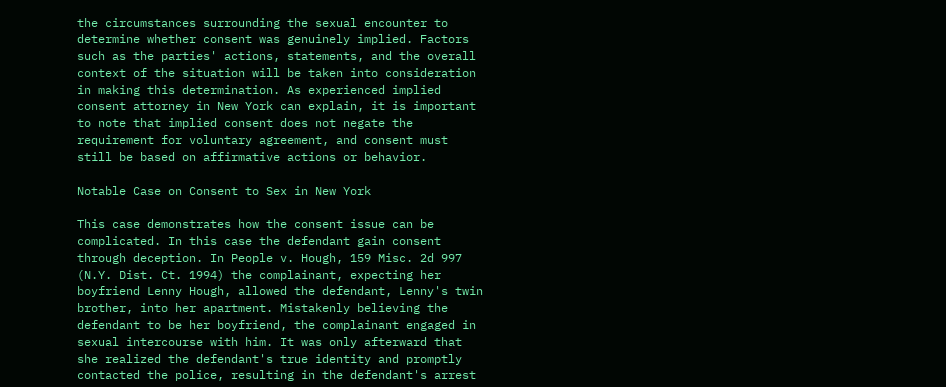the circumstances surrounding the sexual encounter to determine whether consent was genuinely implied. Factors such as the parties' actions, statements, and the overall context of the situation will be taken into consideration in making this determination. As experienced implied consent attorney in New York can explain, it is important to note that implied consent does not negate the requirement for voluntary agreement, and consent must still be based on affirmative actions or behavior.

Notable Case on Consent to Sex in New York

This case demonstrates how the consent issue can be complicated. In this case the defendant gain consent through deception. In People v. Hough, 159 Misc. 2d 997 (N.Y. Dist. Ct. 1994) the complainant, expecting her boyfriend Lenny Hough, allowed the defendant, Lenny's twin brother, into her apartment. Mistakenly believing the defendant to be her boyfriend, the complainant engaged in sexual intercourse with him. It was only afterward that she realized the defendant's true identity and promptly contacted the police, resulting in the defendant's arrest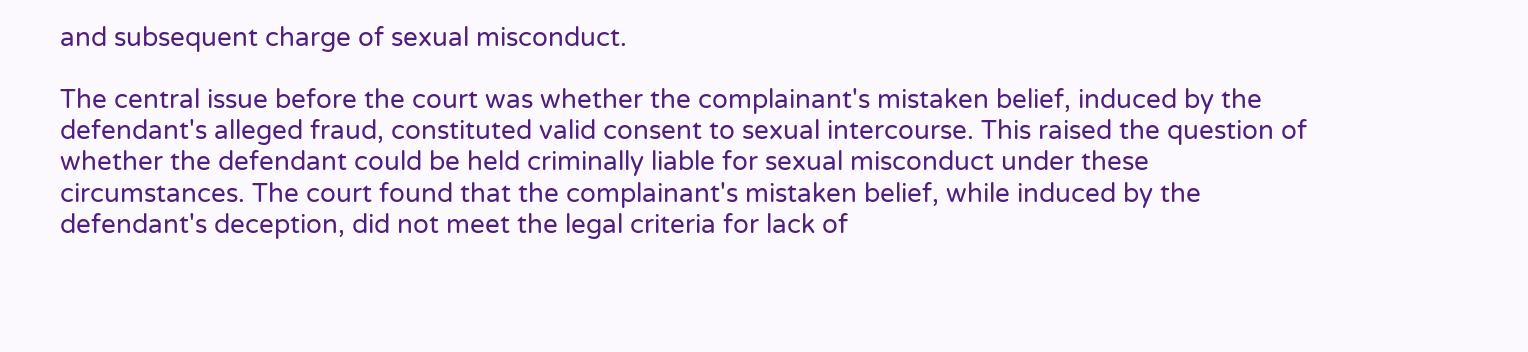and subsequent charge of sexual misconduct.

The central issue before the court was whether the complainant's mistaken belief, induced by the defendant's alleged fraud, constituted valid consent to sexual intercourse. This raised the question of whether the defendant could be held criminally liable for sexual misconduct under these circumstances. The court found that the complainant's mistaken belief, while induced by the defendant's deception, did not meet the legal criteria for lack of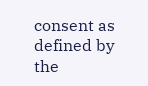consent as defined by the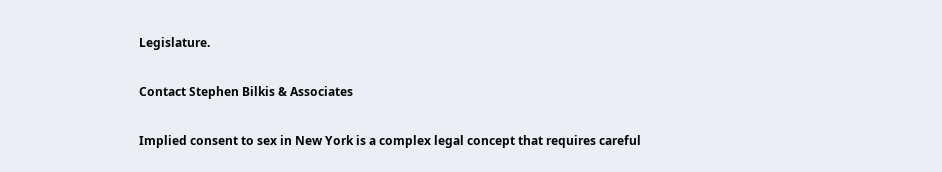Legislature.

Contact Stephen Bilkis & Associates

Implied consent to sex in New York is a complex legal concept that requires careful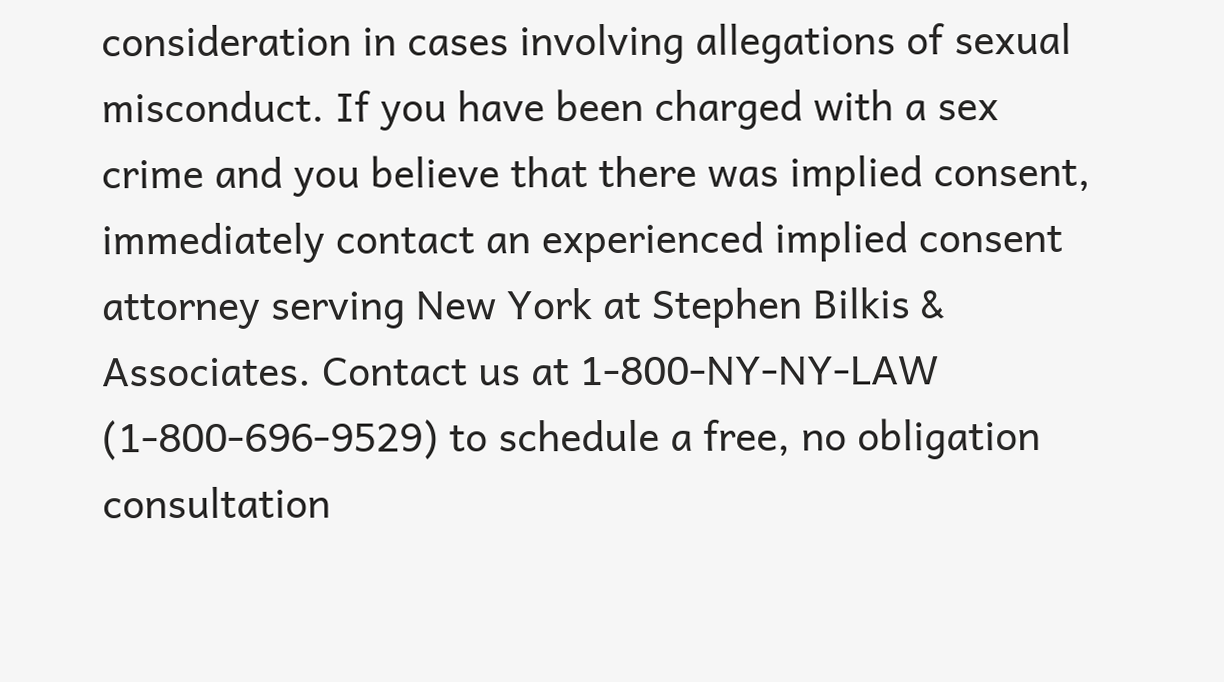consideration in cases involving allegations of sexual misconduct. If you have been charged with a sex crime and you believe that there was implied consent, immediately contact an experienced implied consent attorney serving New York at Stephen Bilkis & Associates. Contact us at 1-800-NY-NY-LAW (1-800-696-9529) to schedule a free, no obligation consultation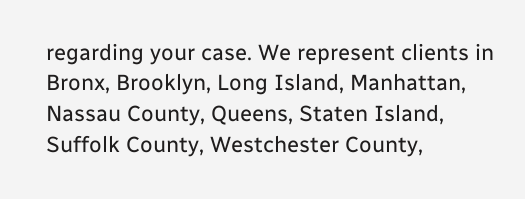regarding your case. We represent clients in Bronx, Brooklyn, Long Island, Manhattan, Nassau County, Queens, Staten Island, Suffolk County, Westchester County,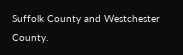Suffolk County and Westchester County.